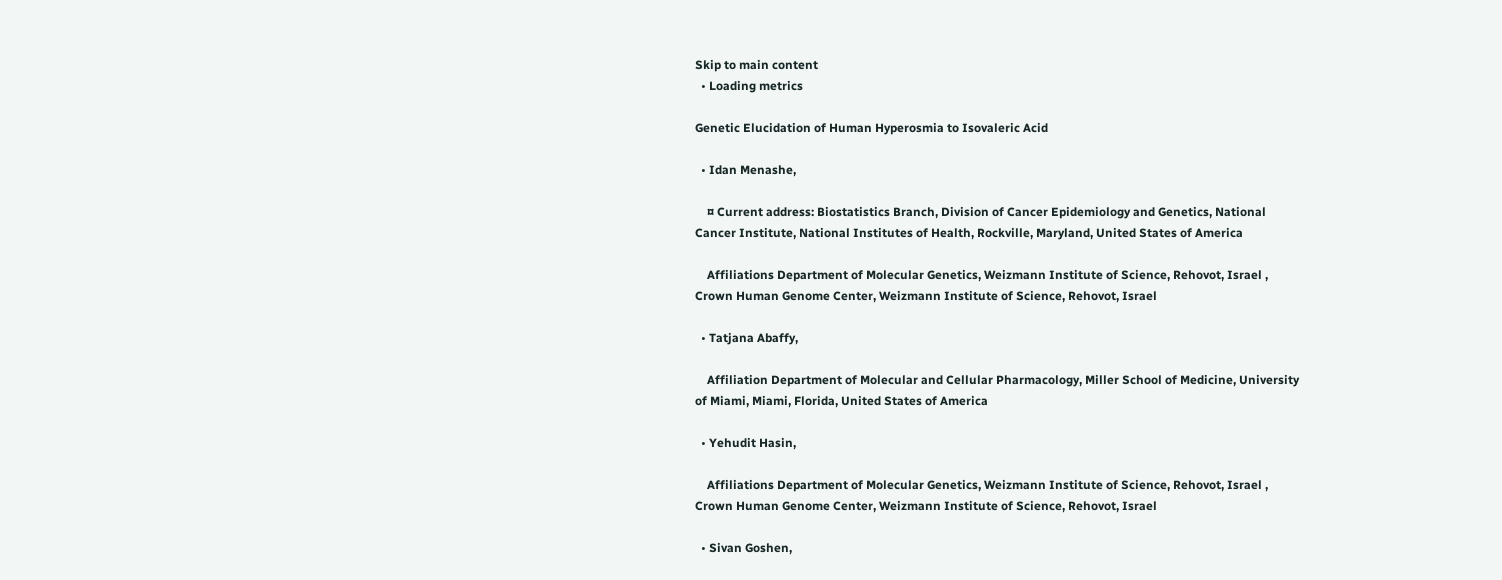Skip to main content
  • Loading metrics

Genetic Elucidation of Human Hyperosmia to Isovaleric Acid

  • Idan Menashe,

    ¤ Current address: Biostatistics Branch, Division of Cancer Epidemiology and Genetics, National Cancer Institute, National Institutes of Health, Rockville, Maryland, United States of America

    Affiliations Department of Molecular Genetics, Weizmann Institute of Science, Rehovot, Israel , Crown Human Genome Center, Weizmann Institute of Science, Rehovot, Israel

  • Tatjana Abaffy,

    Affiliation Department of Molecular and Cellular Pharmacology, Miller School of Medicine, University of Miami, Miami, Florida, United States of America

  • Yehudit Hasin,

    Affiliations Department of Molecular Genetics, Weizmann Institute of Science, Rehovot, Israel , Crown Human Genome Center, Weizmann Institute of Science, Rehovot, Israel

  • Sivan Goshen,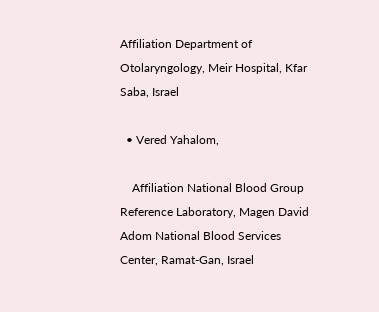Affiliation Department of Otolaryngology, Meir Hospital, Kfar Saba, Israel

  • Vered Yahalom,

    Affiliation National Blood Group Reference Laboratory, Magen David Adom National Blood Services Center, Ramat-Gan, Israel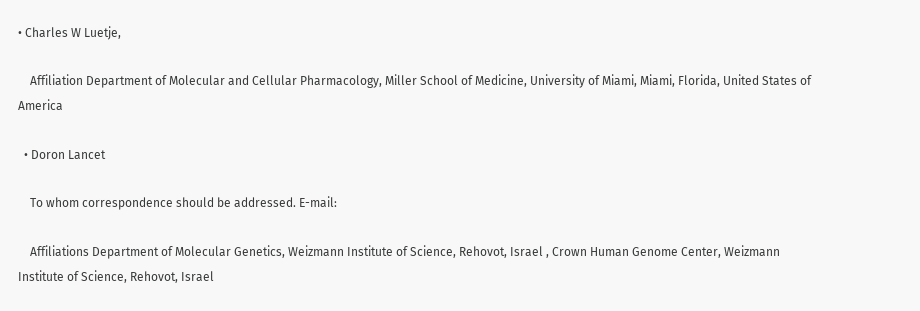• Charles W Luetje,

    Affiliation Department of Molecular and Cellular Pharmacology, Miller School of Medicine, University of Miami, Miami, Florida, United States of America

  • Doron Lancet

    To whom correspondence should be addressed. E-mail:

    Affiliations Department of Molecular Genetics, Weizmann Institute of Science, Rehovot, Israel , Crown Human Genome Center, Weizmann Institute of Science, Rehovot, Israel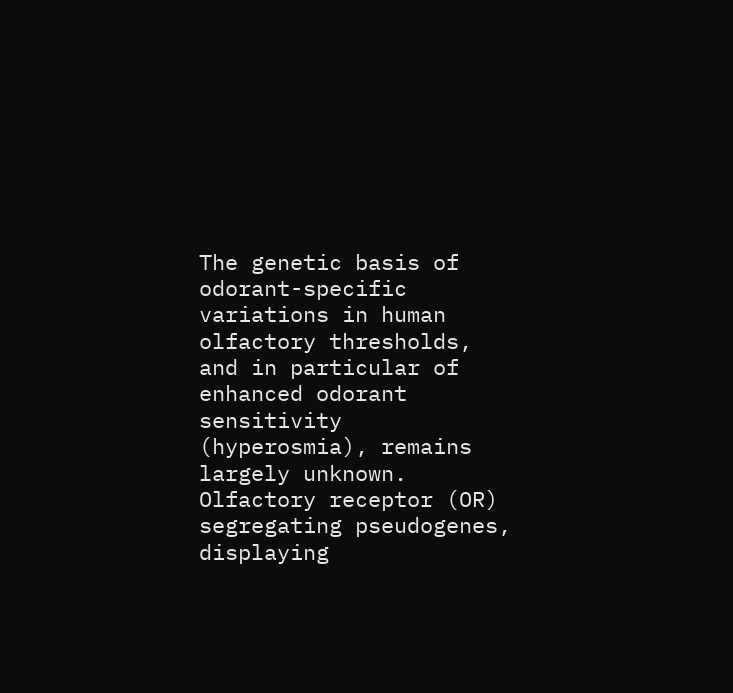The genetic basis of odorant-specific variations in human olfactory thresholds, and in particular of enhanced odorant sensitivity (hyperosmia), remains largely unknown. Olfactory receptor (OR) segregating pseudogenes, displaying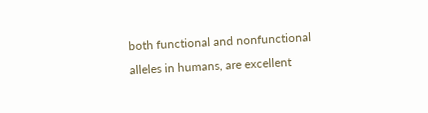both functional and nonfunctional alleles in humans, are excellent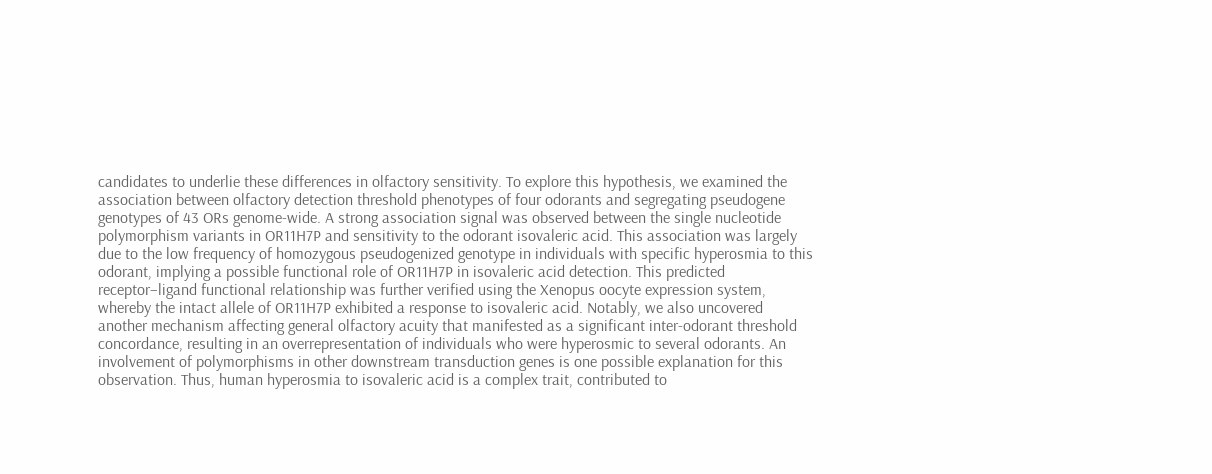candidates to underlie these differences in olfactory sensitivity. To explore this hypothesis, we examined the association between olfactory detection threshold phenotypes of four odorants and segregating pseudogene genotypes of 43 ORs genome-wide. A strong association signal was observed between the single nucleotide polymorphism variants in OR11H7P and sensitivity to the odorant isovaleric acid. This association was largely due to the low frequency of homozygous pseudogenized genotype in individuals with specific hyperosmia to this odorant, implying a possible functional role of OR11H7P in isovaleric acid detection. This predicted receptor–ligand functional relationship was further verified using the Xenopus oocyte expression system, whereby the intact allele of OR11H7P exhibited a response to isovaleric acid. Notably, we also uncovered another mechanism affecting general olfactory acuity that manifested as a significant inter-odorant threshold concordance, resulting in an overrepresentation of individuals who were hyperosmic to several odorants. An involvement of polymorphisms in other downstream transduction genes is one possible explanation for this observation. Thus, human hyperosmia to isovaleric acid is a complex trait, contributed to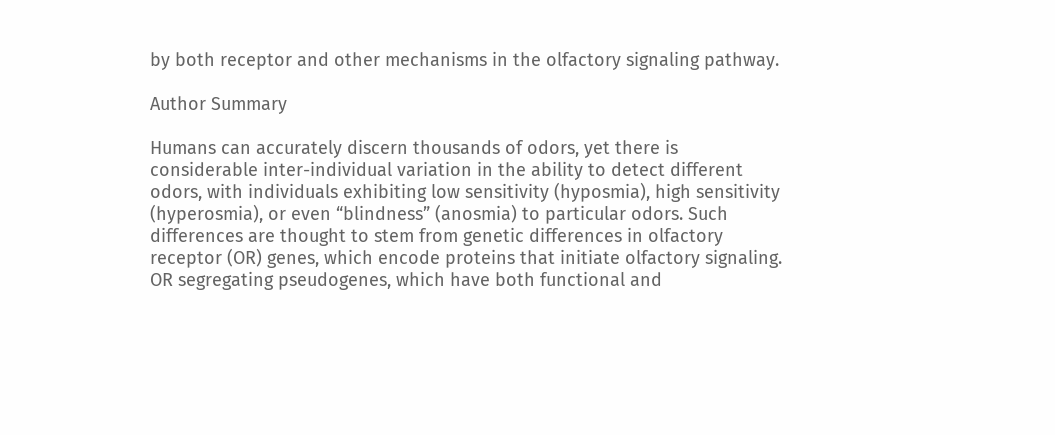by both receptor and other mechanisms in the olfactory signaling pathway.

Author Summary

Humans can accurately discern thousands of odors, yet there is considerable inter-individual variation in the ability to detect different odors, with individuals exhibiting low sensitivity (hyposmia), high sensitivity (hyperosmia), or even “blindness” (anosmia) to particular odors. Such differences are thought to stem from genetic differences in olfactory receptor (OR) genes, which encode proteins that initiate olfactory signaling. OR segregating pseudogenes, which have both functional and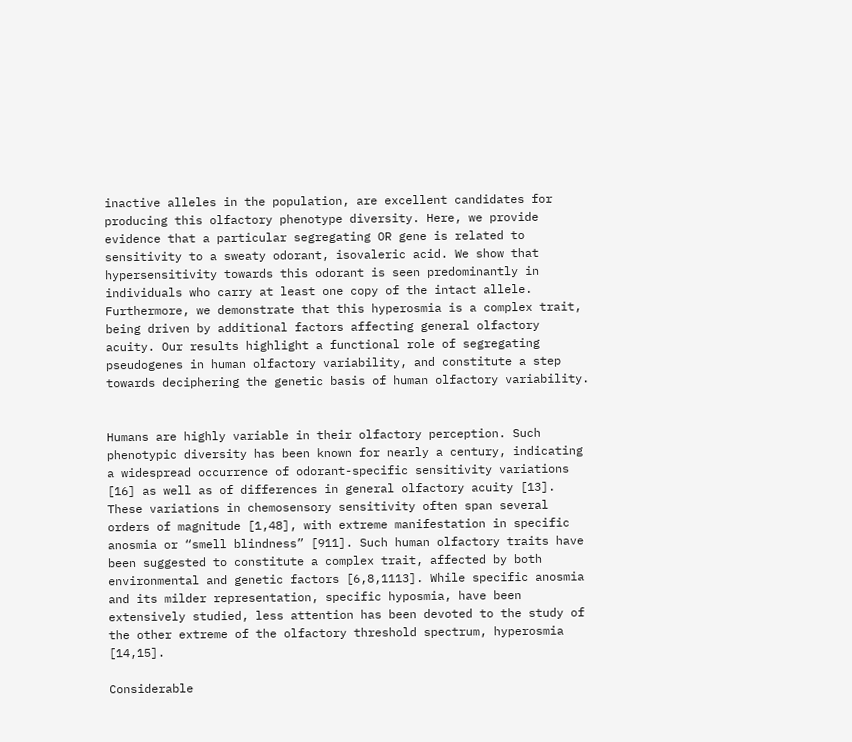inactive alleles in the population, are excellent candidates for producing this olfactory phenotype diversity. Here, we provide evidence that a particular segregating OR gene is related to sensitivity to a sweaty odorant, isovaleric acid. We show that hypersensitivity towards this odorant is seen predominantly in individuals who carry at least one copy of the intact allele. Furthermore, we demonstrate that this hyperosmia is a complex trait, being driven by additional factors affecting general olfactory acuity. Our results highlight a functional role of segregating pseudogenes in human olfactory variability, and constitute a step towards deciphering the genetic basis of human olfactory variability.


Humans are highly variable in their olfactory perception. Such phenotypic diversity has been known for nearly a century, indicating a widespread occurrence of odorant-specific sensitivity variations [16] as well as of differences in general olfactory acuity [13]. These variations in chemosensory sensitivity often span several orders of magnitude [1,48], with extreme manifestation in specific anosmia or “smell blindness” [911]. Such human olfactory traits have been suggested to constitute a complex trait, affected by both environmental and genetic factors [6,8,1113]. While specific anosmia and its milder representation, specific hyposmia, have been extensively studied, less attention has been devoted to the study of the other extreme of the olfactory threshold spectrum, hyperosmia [14,15].

Considerable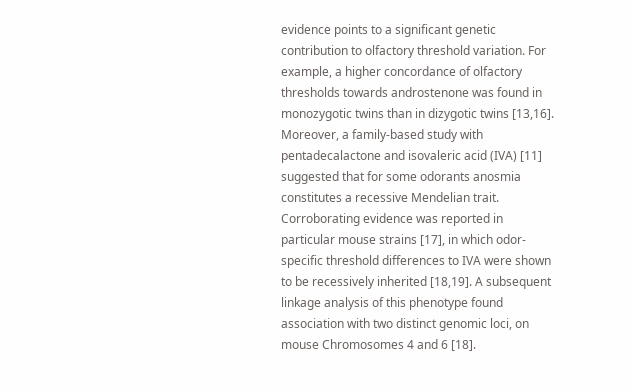evidence points to a significant genetic contribution to olfactory threshold variation. For example, a higher concordance of olfactory thresholds towards androstenone was found in monozygotic twins than in dizygotic twins [13,16]. Moreover, a family-based study with pentadecalactone and isovaleric acid (IVA) [11] suggested that for some odorants anosmia constitutes a recessive Mendelian trait. Corroborating evidence was reported in particular mouse strains [17], in which odor-specific threshold differences to IVA were shown to be recessively inherited [18,19]. A subsequent linkage analysis of this phenotype found association with two distinct genomic loci, on mouse Chromosomes 4 and 6 [18].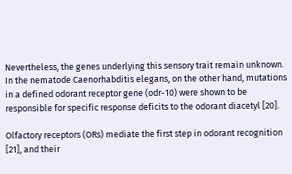Nevertheless, the genes underlying this sensory trait remain unknown. In the nematode Caenorhabditis elegans, on the other hand, mutations in a defined odorant receptor gene (odr-10) were shown to be responsible for specific response deficits to the odorant diacetyl [20].

Olfactory receptors (ORs) mediate the first step in odorant recognition [21], and their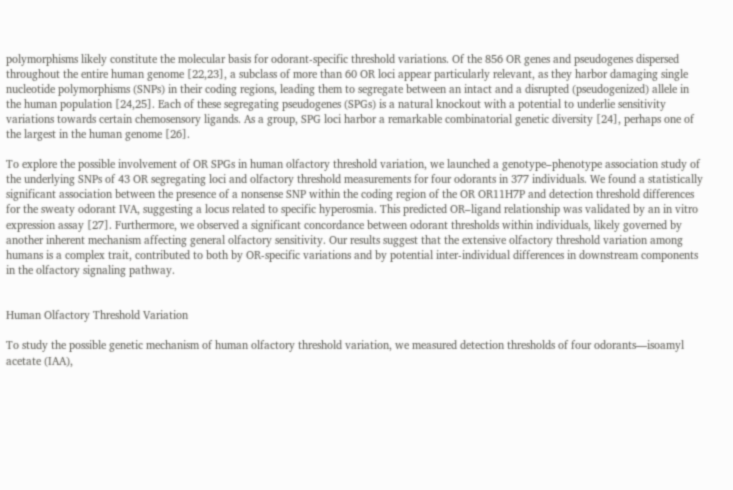polymorphisms likely constitute the molecular basis for odorant-specific threshold variations. Of the 856 OR genes and pseudogenes dispersed throughout the entire human genome [22,23], a subclass of more than 60 OR loci appear particularly relevant, as they harbor damaging single nucleotide polymorphisms (SNPs) in their coding regions, leading them to segregate between an intact and a disrupted (pseudogenized) allele in the human population [24,25]. Each of these segregating pseudogenes (SPGs) is a natural knockout with a potential to underlie sensitivity variations towards certain chemosensory ligands. As a group, SPG loci harbor a remarkable combinatorial genetic diversity [24], perhaps one of the largest in the human genome [26].

To explore the possible involvement of OR SPGs in human olfactory threshold variation, we launched a genotype–phenotype association study of the underlying SNPs of 43 OR segregating loci and olfactory threshold measurements for four odorants in 377 individuals. We found a statistically significant association between the presence of a nonsense SNP within the coding region of the OR OR11H7P and detection threshold differences for the sweaty odorant IVA, suggesting a locus related to specific hyperosmia. This predicted OR–ligand relationship was validated by an in vitro expression assay [27]. Furthermore, we observed a significant concordance between odorant thresholds within individuals, likely governed by another inherent mechanism affecting general olfactory sensitivity. Our results suggest that the extensive olfactory threshold variation among humans is a complex trait, contributed to both by OR-specific variations and by potential inter-individual differences in downstream components in the olfactory signaling pathway.


Human Olfactory Threshold Variation

To study the possible genetic mechanism of human olfactory threshold variation, we measured detection thresholds of four odorants—isoamyl acetate (IAA),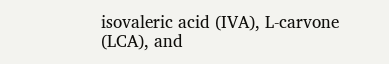isovaleric acid (IVA), L-carvone (LCA), and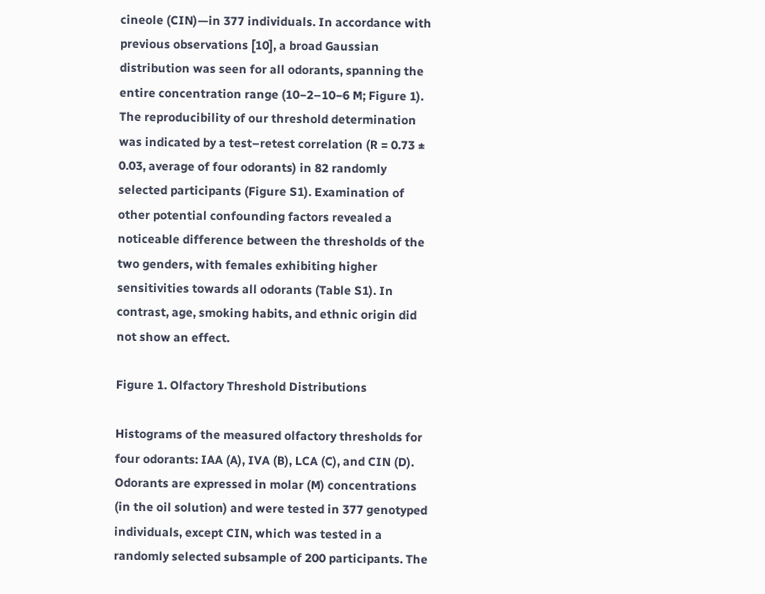cineole (CIN)—in 377 individuals. In accordance with previous observations [10], a broad Gaussian distribution was seen for all odorants, spanning the entire concentration range (10−2–10−6 M; Figure 1). The reproducibility of our threshold determination was indicated by a test–retest correlation (R = 0.73 ± 0.03, average of four odorants) in 82 randomly selected participants (Figure S1). Examination of other potential confounding factors revealed a noticeable difference between the thresholds of the two genders, with females exhibiting higher sensitivities towards all odorants (Table S1). In contrast, age, smoking habits, and ethnic origin did not show an effect.

Figure 1. Olfactory Threshold Distributions

Histograms of the measured olfactory thresholds for four odorants: IAA (A), IVA (B), LCA (C), and CIN (D). Odorants are expressed in molar (M) concentrations (in the oil solution) and were tested in 377 genotyped individuals, except CIN, which was tested in a randomly selected subsample of 200 participants. The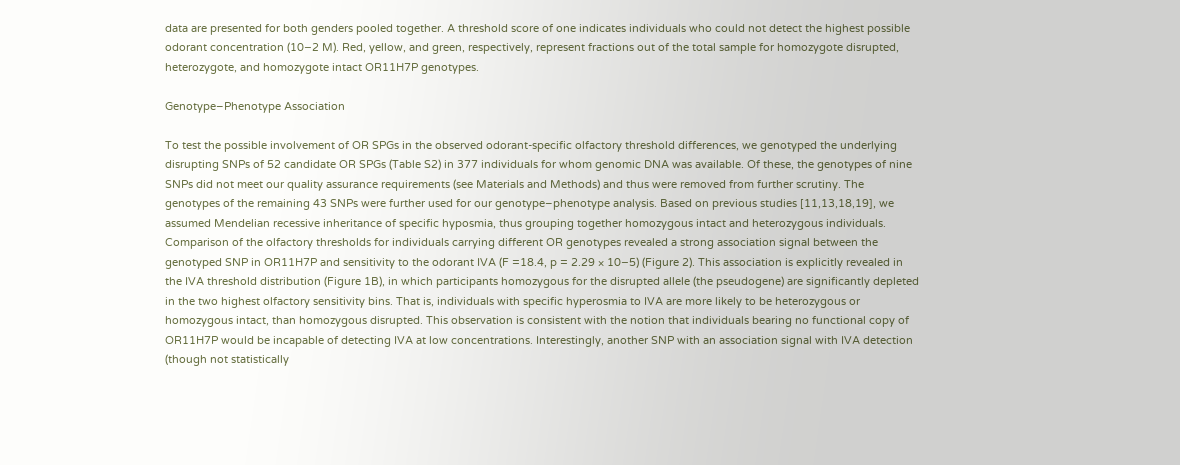data are presented for both genders pooled together. A threshold score of one indicates individuals who could not detect the highest possible odorant concentration (10−2 M). Red, yellow, and green, respectively, represent fractions out of the total sample for homozygote disrupted, heterozygote, and homozygote intact OR11H7P genotypes.

Genotype–Phenotype Association

To test the possible involvement of OR SPGs in the observed odorant-specific olfactory threshold differences, we genotyped the underlying disrupting SNPs of 52 candidate OR SPGs (Table S2) in 377 individuals for whom genomic DNA was available. Of these, the genotypes of nine SNPs did not meet our quality assurance requirements (see Materials and Methods) and thus were removed from further scrutiny. The genotypes of the remaining 43 SNPs were further used for our genotype–phenotype analysis. Based on previous studies [11,13,18,19], we assumed Mendelian recessive inheritance of specific hyposmia, thus grouping together homozygous intact and heterozygous individuals. Comparison of the olfactory thresholds for individuals carrying different OR genotypes revealed a strong association signal between the genotyped SNP in OR11H7P and sensitivity to the odorant IVA (F =18.4, p = 2.29 × 10−5) (Figure 2). This association is explicitly revealed in the IVA threshold distribution (Figure 1B), in which participants homozygous for the disrupted allele (the pseudogene) are significantly depleted in the two highest olfactory sensitivity bins. That is, individuals with specific hyperosmia to IVA are more likely to be heterozygous or homozygous intact, than homozygous disrupted. This observation is consistent with the notion that individuals bearing no functional copy of OR11H7P would be incapable of detecting IVA at low concentrations. Interestingly, another SNP with an association signal with IVA detection (though not statistically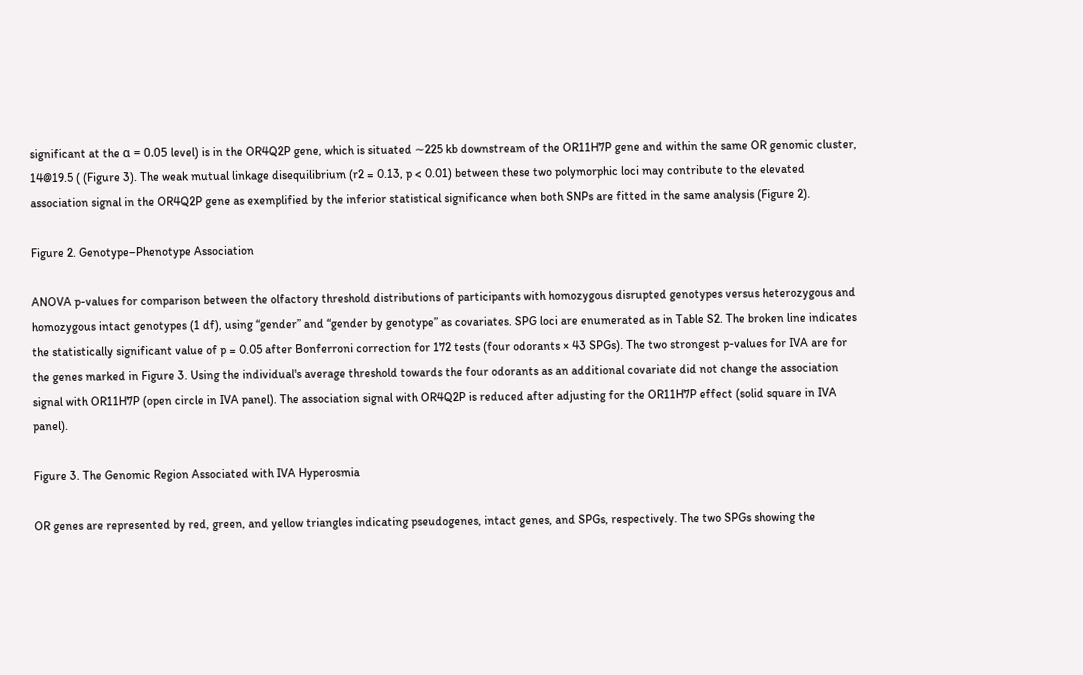significant at the α = 0.05 level) is in the OR4Q2P gene, which is situated ∼225 kb downstream of the OR11H7P gene and within the same OR genomic cluster, 14@19.5 ( (Figure 3). The weak mutual linkage disequilibrium (r2 = 0.13, p < 0.01) between these two polymorphic loci may contribute to the elevated association signal in the OR4Q2P gene as exemplified by the inferior statistical significance when both SNPs are fitted in the same analysis (Figure 2).

Figure 2. Genotype–Phenotype Association

ANOVA p-values for comparison between the olfactory threshold distributions of participants with homozygous disrupted genotypes versus heterozygous and homozygous intact genotypes (1 df), using “gender” and “gender by genotype” as covariates. SPG loci are enumerated as in Table S2. The broken line indicates the statistically significant value of p = 0.05 after Bonferroni correction for 172 tests (four odorants × 43 SPGs). The two strongest p-values for IVA are for the genes marked in Figure 3. Using the individual's average threshold towards the four odorants as an additional covariate did not change the association signal with OR11H7P (open circle in IVA panel). The association signal with OR4Q2P is reduced after adjusting for the OR11H7P effect (solid square in IVA panel).

Figure 3. The Genomic Region Associated with IVA Hyperosmia

OR genes are represented by red, green, and yellow triangles indicating pseudogenes, intact genes, and SPGs, respectively. The two SPGs showing the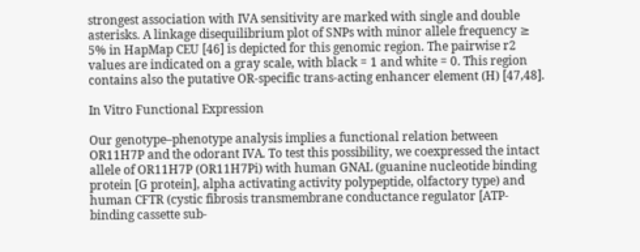strongest association with IVA sensitivity are marked with single and double asterisks. A linkage disequilibrium plot of SNPs with minor allele frequency ≥ 5% in HapMap CEU [46] is depicted for this genomic region. The pairwise r2 values are indicated on a gray scale, with black = 1 and white = 0. This region contains also the putative OR-specific trans-acting enhancer element (H) [47,48].

In Vitro Functional Expression

Our genotype–phenotype analysis implies a functional relation between OR11H7P and the odorant IVA. To test this possibility, we coexpressed the intact allele of OR11H7P (OR11H7Pi) with human GNAL (guanine nucleotide binding protein [G protein], alpha activating activity polypeptide, olfactory type) and human CFTR (cystic fibrosis transmembrane conductance regulator [ATP-binding cassette sub-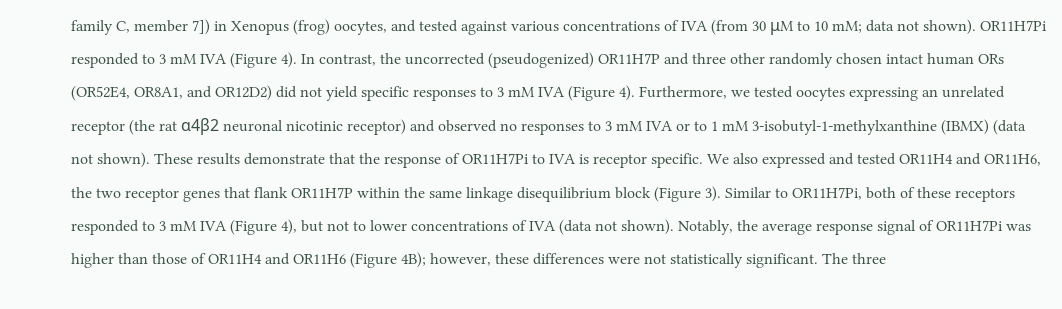family C, member 7]) in Xenopus (frog) oocytes, and tested against various concentrations of IVA (from 30 μM to 10 mM; data not shown). OR11H7Pi responded to 3 mM IVA (Figure 4). In contrast, the uncorrected (pseudogenized) OR11H7P and three other randomly chosen intact human ORs (OR52E4, OR8A1, and OR12D2) did not yield specific responses to 3 mM IVA (Figure 4). Furthermore, we tested oocytes expressing an unrelated receptor (the rat α4β2 neuronal nicotinic receptor) and observed no responses to 3 mM IVA or to 1 mM 3-isobutyl-1-methylxanthine (IBMX) (data not shown). These results demonstrate that the response of OR11H7Pi to IVA is receptor specific. We also expressed and tested OR11H4 and OR11H6, the two receptor genes that flank OR11H7P within the same linkage disequilibrium block (Figure 3). Similar to OR11H7Pi, both of these receptors responded to 3 mM IVA (Figure 4), but not to lower concentrations of IVA (data not shown). Notably, the average response signal of OR11H7Pi was higher than those of OR11H4 and OR11H6 (Figure 4B); however, these differences were not statistically significant. The three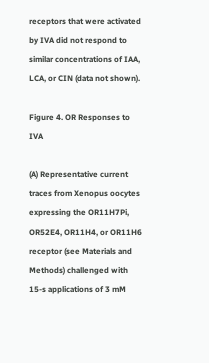receptors that were activated by IVA did not respond to similar concentrations of IAA, LCA, or CIN (data not shown).

Figure 4. OR Responses to IVA

(A) Representative current traces from Xenopus oocytes expressing the OR11H7Pi, OR52E4, OR11H4, or OR11H6 receptor (see Materials and Methods) challenged with 15-s applications of 3 mM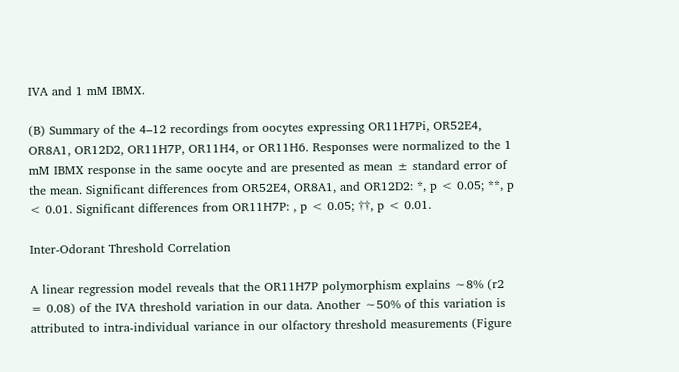IVA and 1 mM IBMX.

(B) Summary of the 4–12 recordings from oocytes expressing OR11H7Pi, OR52E4, OR8A1, OR12D2, OR11H7P, OR11H4, or OR11H6. Responses were normalized to the 1 mM IBMX response in the same oocyte and are presented as mean ± standard error of the mean. Significant differences from OR52E4, OR8A1, and OR12D2: *, p < 0.05; **, p < 0.01. Significant differences from OR11H7P: , p < 0.05; ††, p < 0.01.

Inter-Odorant Threshold Correlation

A linear regression model reveals that the OR11H7P polymorphism explains ∼8% (r2 = 0.08) of the IVA threshold variation in our data. Another ∼50% of this variation is attributed to intra-individual variance in our olfactory threshold measurements (Figure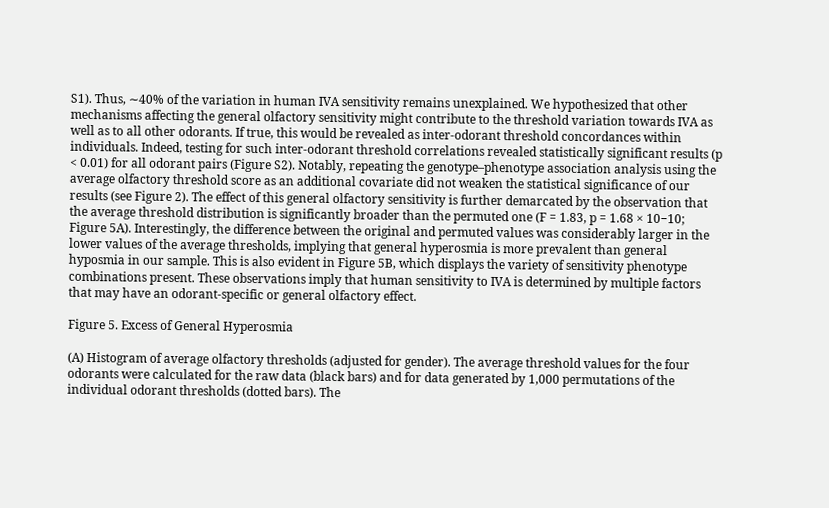S1). Thus, ∼40% of the variation in human IVA sensitivity remains unexplained. We hypothesized that other mechanisms affecting the general olfactory sensitivity might contribute to the threshold variation towards IVA as well as to all other odorants. If true, this would be revealed as inter-odorant threshold concordances within individuals. Indeed, testing for such inter-odorant threshold correlations revealed statistically significant results (p < 0.01) for all odorant pairs (Figure S2). Notably, repeating the genotype–phenotype association analysis using the average olfactory threshold score as an additional covariate did not weaken the statistical significance of our results (see Figure 2). The effect of this general olfactory sensitivity is further demarcated by the observation that the average threshold distribution is significantly broader than the permuted one (F = 1.83, p = 1.68 × 10−10; Figure 5A). Interestingly, the difference between the original and permuted values was considerably larger in the lower values of the average thresholds, implying that general hyperosmia is more prevalent than general hyposmia in our sample. This is also evident in Figure 5B, which displays the variety of sensitivity phenotype combinations present. These observations imply that human sensitivity to IVA is determined by multiple factors that may have an odorant-specific or general olfactory effect.

Figure 5. Excess of General Hyperosmia

(A) Histogram of average olfactory thresholds (adjusted for gender). The average threshold values for the four odorants were calculated for the raw data (black bars) and for data generated by 1,000 permutations of the individual odorant thresholds (dotted bars). The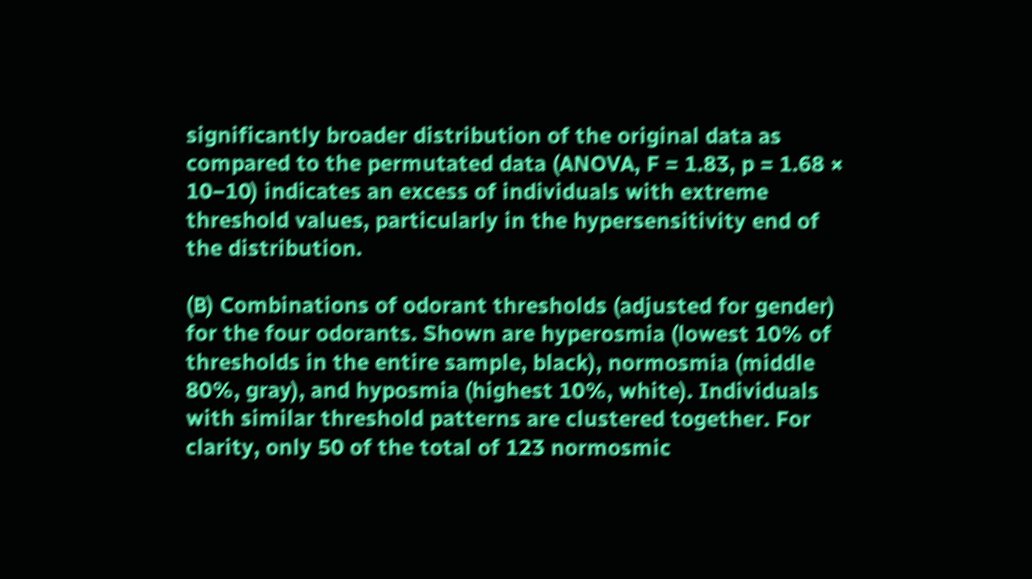significantly broader distribution of the original data as compared to the permutated data (ANOVA, F = 1.83, p = 1.68 × 10−10) indicates an excess of individuals with extreme threshold values, particularly in the hypersensitivity end of the distribution.

(B) Combinations of odorant thresholds (adjusted for gender) for the four odorants. Shown are hyperosmia (lowest 10% of thresholds in the entire sample, black), normosmia (middle 80%, gray), and hyposmia (highest 10%, white). Individuals with similar threshold patterns are clustered together. For clarity, only 50 of the total of 123 normosmic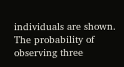individuals are shown. The probability of observing three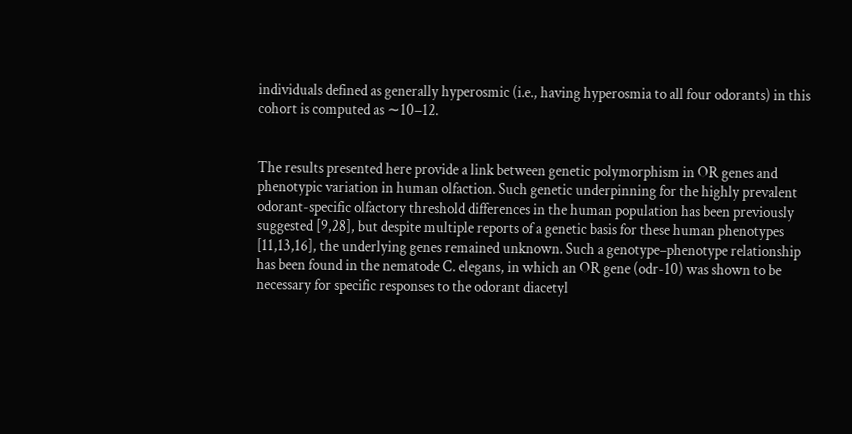individuals defined as generally hyperosmic (i.e., having hyperosmia to all four odorants) in this cohort is computed as ∼10−12.


The results presented here provide a link between genetic polymorphism in OR genes and phenotypic variation in human olfaction. Such genetic underpinning for the highly prevalent odorant-specific olfactory threshold differences in the human population has been previously suggested [9,28], but despite multiple reports of a genetic basis for these human phenotypes [11,13,16], the underlying genes remained unknown. Such a genotype–phenotype relationship has been found in the nematode C. elegans, in which an OR gene (odr-10) was shown to be necessary for specific responses to the odorant diacetyl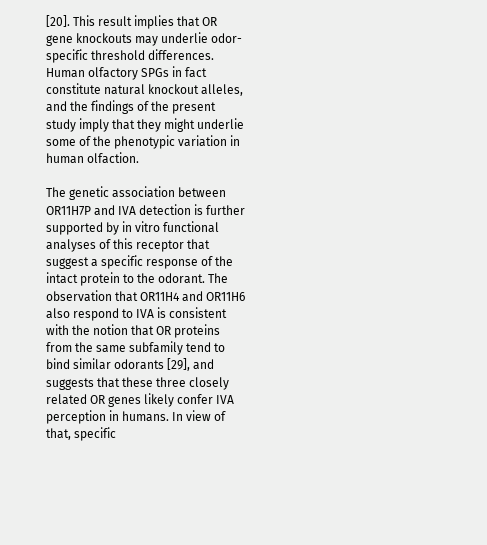[20]. This result implies that OR gene knockouts may underlie odor-specific threshold differences. Human olfactory SPGs in fact constitute natural knockout alleles, and the findings of the present study imply that they might underlie some of the phenotypic variation in human olfaction.

The genetic association between OR11H7P and IVA detection is further supported by in vitro functional analyses of this receptor that suggest a specific response of the intact protein to the odorant. The observation that OR11H4 and OR11H6 also respond to IVA is consistent with the notion that OR proteins from the same subfamily tend to bind similar odorants [29], and suggests that these three closely related OR genes likely confer IVA perception in humans. In view of that, specific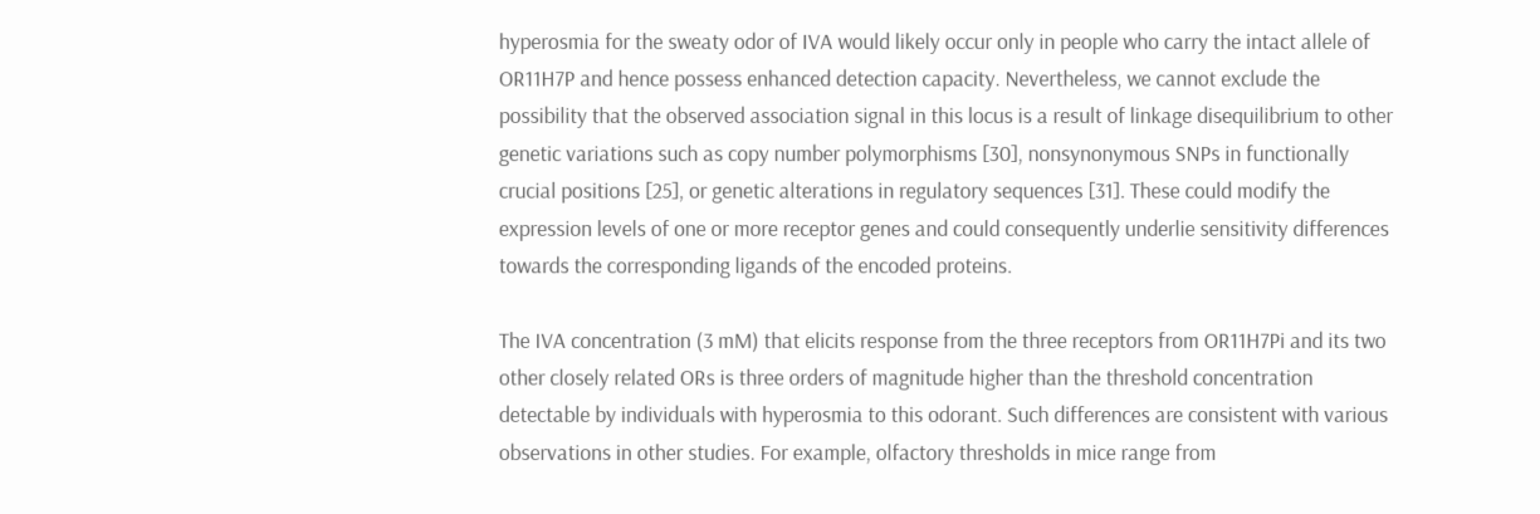hyperosmia for the sweaty odor of IVA would likely occur only in people who carry the intact allele of OR11H7P and hence possess enhanced detection capacity. Nevertheless, we cannot exclude the possibility that the observed association signal in this locus is a result of linkage disequilibrium to other genetic variations such as copy number polymorphisms [30], nonsynonymous SNPs in functionally crucial positions [25], or genetic alterations in regulatory sequences [31]. These could modify the expression levels of one or more receptor genes and could consequently underlie sensitivity differences towards the corresponding ligands of the encoded proteins.

The IVA concentration (3 mM) that elicits response from the three receptors from OR11H7Pi and its two other closely related ORs is three orders of magnitude higher than the threshold concentration detectable by individuals with hyperosmia to this odorant. Such differences are consistent with various observations in other studies. For example, olfactory thresholds in mice range from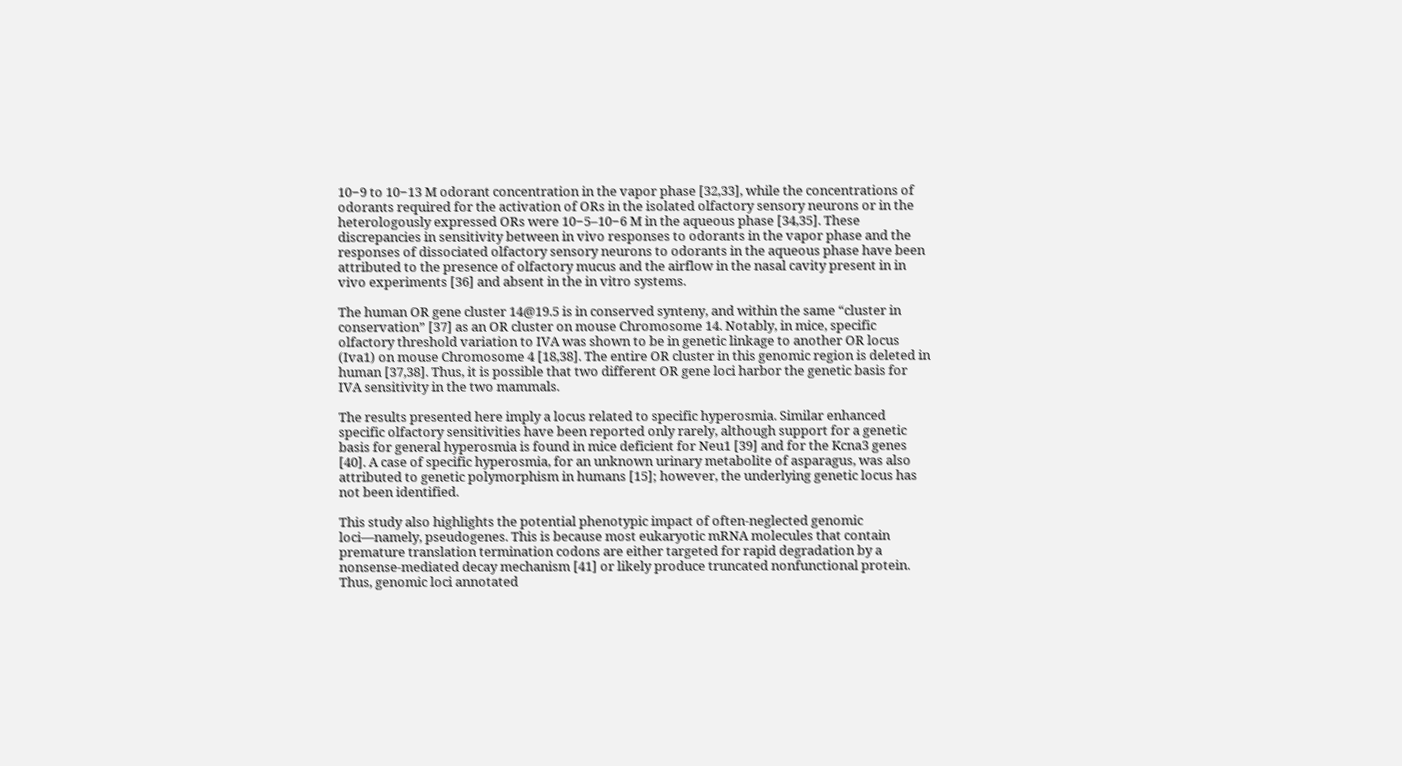10−9 to 10−13 M odorant concentration in the vapor phase [32,33], while the concentrations of odorants required for the activation of ORs in the isolated olfactory sensory neurons or in the heterologously expressed ORs were 10−5–10−6 M in the aqueous phase [34,35]. These discrepancies in sensitivity between in vivo responses to odorants in the vapor phase and the responses of dissociated olfactory sensory neurons to odorants in the aqueous phase have been attributed to the presence of olfactory mucus and the airflow in the nasal cavity present in in vivo experiments [36] and absent in the in vitro systems.

The human OR gene cluster 14@19.5 is in conserved synteny, and within the same “cluster in conservation” [37] as an OR cluster on mouse Chromosome 14. Notably, in mice, specific olfactory threshold variation to IVA was shown to be in genetic linkage to another OR locus (Iva1) on mouse Chromosome 4 [18,38]. The entire OR cluster in this genomic region is deleted in human [37,38]. Thus, it is possible that two different OR gene loci harbor the genetic basis for IVA sensitivity in the two mammals.

The results presented here imply a locus related to specific hyperosmia. Similar enhanced specific olfactory sensitivities have been reported only rarely, although support for a genetic basis for general hyperosmia is found in mice deficient for Neu1 [39] and for the Kcna3 genes [40]. A case of specific hyperosmia, for an unknown urinary metabolite of asparagus, was also attributed to genetic polymorphism in humans [15]; however, the underlying genetic locus has not been identified.

This study also highlights the potential phenotypic impact of often-neglected genomic loci—namely, pseudogenes. This is because most eukaryotic mRNA molecules that contain premature translation termination codons are either targeted for rapid degradation by a nonsense-mediated decay mechanism [41] or likely produce truncated nonfunctional protein. Thus, genomic loci annotated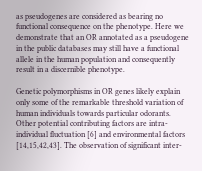as pseudogenes are considered as bearing no functional consequence on the phenotype. Here we demonstrate that an OR annotated as a pseudogene in the public databases may still have a functional allele in the human population and consequently result in a discernible phenotype.

Genetic polymorphisms in OR genes likely explain only some of the remarkable threshold variation of human individuals towards particular odorants. Other potential contributing factors are intra-individual fluctuation [6] and environmental factors [14,15,42,43]. The observation of significant inter-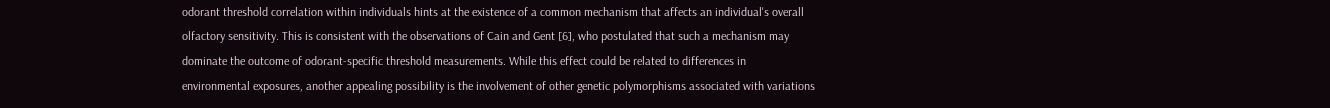odorant threshold correlation within individuals hints at the existence of a common mechanism that affects an individual's overall olfactory sensitivity. This is consistent with the observations of Cain and Gent [6], who postulated that such a mechanism may dominate the outcome of odorant-specific threshold measurements. While this effect could be related to differences in environmental exposures, another appealing possibility is the involvement of other genetic polymorphisms associated with variations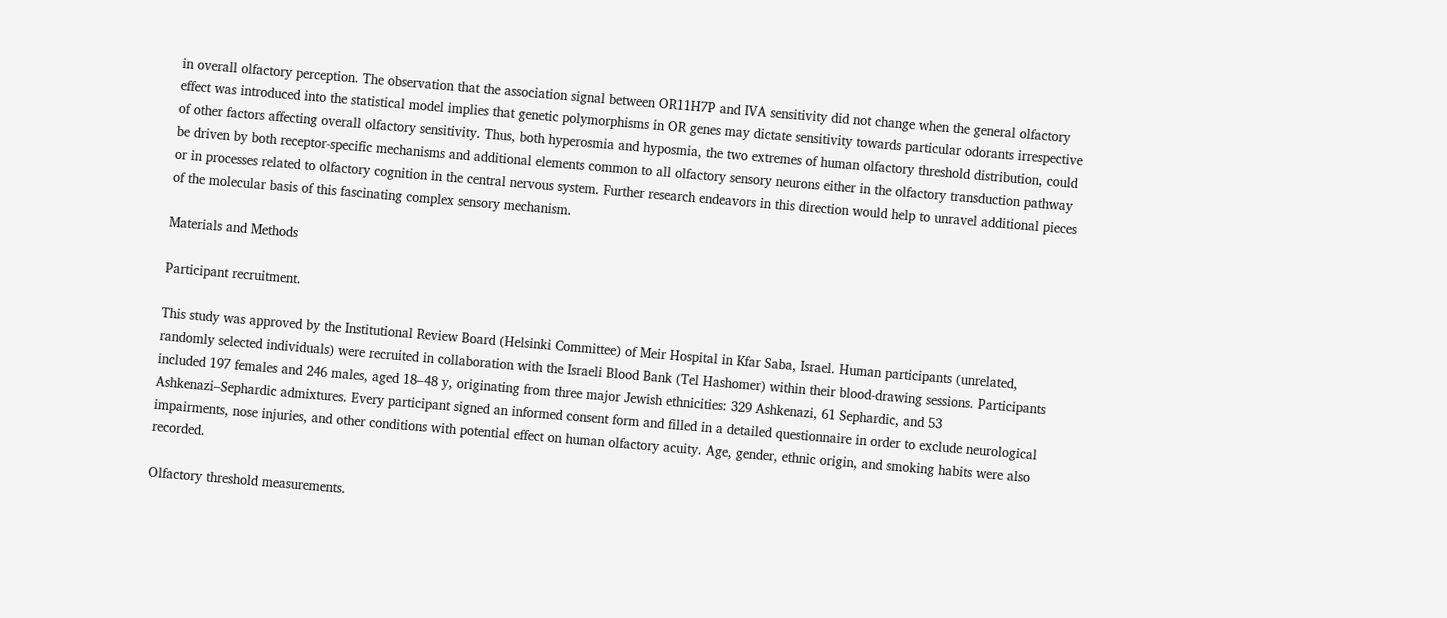in overall olfactory perception. The observation that the association signal between OR11H7P and IVA sensitivity did not change when the general olfactory effect was introduced into the statistical model implies that genetic polymorphisms in OR genes may dictate sensitivity towards particular odorants irrespective of other factors affecting overall olfactory sensitivity. Thus, both hyperosmia and hyposmia, the two extremes of human olfactory threshold distribution, could be driven by both receptor-specific mechanisms and additional elements common to all olfactory sensory neurons either in the olfactory transduction pathway or in processes related to olfactory cognition in the central nervous system. Further research endeavors in this direction would help to unravel additional pieces of the molecular basis of this fascinating complex sensory mechanism.

Materials and Methods

Participant recruitment.

This study was approved by the Institutional Review Board (Helsinki Committee) of Meir Hospital in Kfar Saba, Israel. Human participants (unrelated, randomly selected individuals) were recruited in collaboration with the Israeli Blood Bank (Tel Hashomer) within their blood-drawing sessions. Participants included 197 females and 246 males, aged 18–48 y, originating from three major Jewish ethnicities: 329 Ashkenazi, 61 Sephardic, and 53 Ashkenazi–Sephardic admixtures. Every participant signed an informed consent form and filled in a detailed questionnaire in order to exclude neurological impairments, nose injuries, and other conditions with potential effect on human olfactory acuity. Age, gender, ethnic origin, and smoking habits were also recorded.

Olfactory threshold measurements.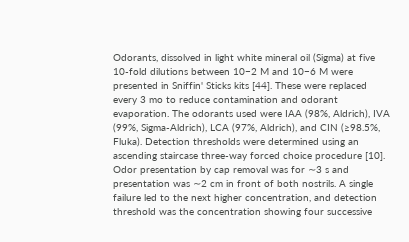Odorants, dissolved in light white mineral oil (Sigma) at five 10-fold dilutions between 10−2 M and 10−6 M were presented in Sniffin' Sticks kits [44]. These were replaced every 3 mo to reduce contamination and odorant evaporation. The odorants used were IAA (98%, Aldrich), IVA (99%, Sigma-Aldrich), LCA (97%, Aldrich), and CIN (≥98.5%, Fluka). Detection thresholds were determined using an ascending staircase three-way forced choice procedure [10]. Odor presentation by cap removal was for ∼3 s and presentation was ∼2 cm in front of both nostrils. A single failure led to the next higher concentration, and detection threshold was the concentration showing four successive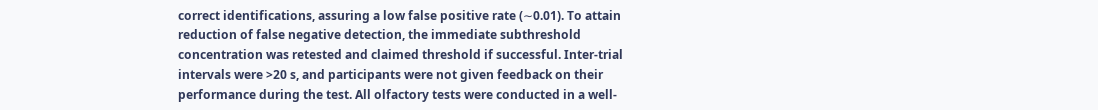correct identifications, assuring a low false positive rate (∼0.01). To attain reduction of false negative detection, the immediate subthreshold concentration was retested and claimed threshold if successful. Inter-trial intervals were >20 s, and participants were not given feedback on their performance during the test. All olfactory tests were conducted in a well-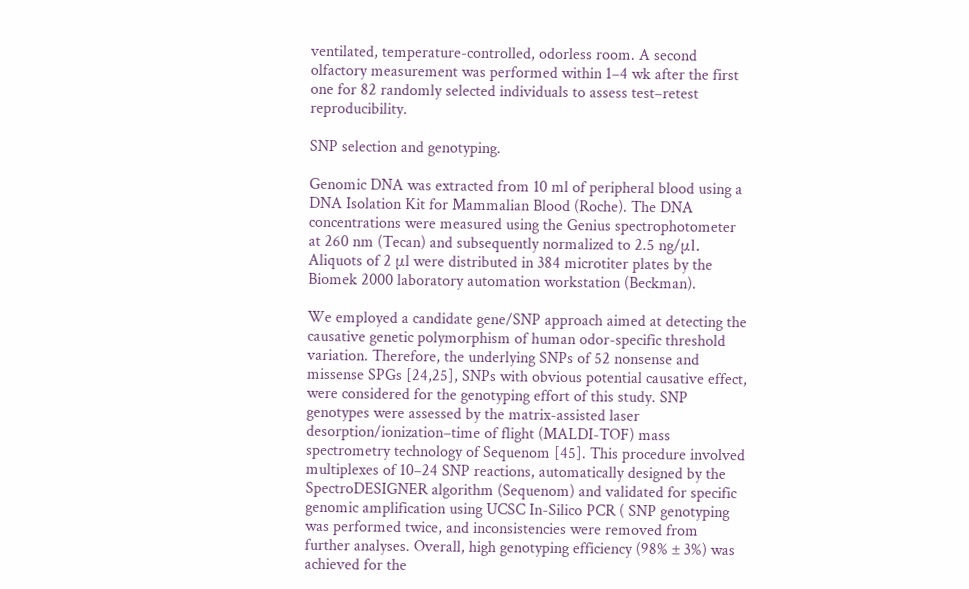ventilated, temperature-controlled, odorless room. A second olfactory measurement was performed within 1–4 wk after the first one for 82 randomly selected individuals to assess test–retest reproducibility.

SNP selection and genotyping.

Genomic DNA was extracted from 10 ml of peripheral blood using a DNA Isolation Kit for Mammalian Blood (Roche). The DNA concentrations were measured using the Genius spectrophotometer at 260 nm (Tecan) and subsequently normalized to 2.5 ng/μl. Aliquots of 2 μl were distributed in 384 microtiter plates by the Biomek 2000 laboratory automation workstation (Beckman).

We employed a candidate gene/SNP approach aimed at detecting the causative genetic polymorphism of human odor-specific threshold variation. Therefore, the underlying SNPs of 52 nonsense and missense SPGs [24,25], SNPs with obvious potential causative effect, were considered for the genotyping effort of this study. SNP genotypes were assessed by the matrix-assisted laser desorption/ionization–time of flight (MALDI-TOF) mass spectrometry technology of Sequenom [45]. This procedure involved multiplexes of 10–24 SNP reactions, automatically designed by the SpectroDESIGNER algorithm (Sequenom) and validated for specific genomic amplification using UCSC In-Silico PCR ( SNP genotyping was performed twice, and inconsistencies were removed from further analyses. Overall, high genotyping efficiency (98% ± 3%) was achieved for the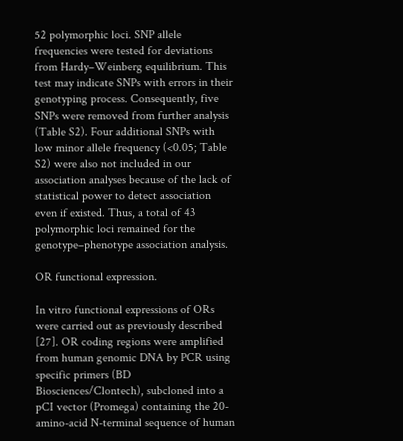52 polymorphic loci. SNP allele frequencies were tested for deviations from Hardy–Weinberg equilibrium. This test may indicate SNPs with errors in their genotyping process. Consequently, five SNPs were removed from further analysis (Table S2). Four additional SNPs with low minor allele frequency (<0.05; Table S2) were also not included in our association analyses because of the lack of statistical power to detect association even if existed. Thus, a total of 43 polymorphic loci remained for the genotype–phenotype association analysis.

OR functional expression.

In vitro functional expressions of ORs were carried out as previously described [27]. OR coding regions were amplified from human genomic DNA by PCR using specific primers (BD Biosciences/Clontech), subcloned into a pCI vector (Promega) containing the 20-amino-acid N-terminal sequence of human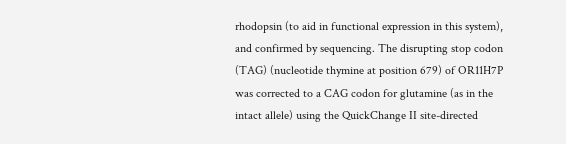rhodopsin (to aid in functional expression in this system), and confirmed by sequencing. The disrupting stop codon (TAG) (nucleotide thymine at position 679) of OR11H7P was corrected to a CAG codon for glutamine (as in the intact allele) using the QuickChange II site-directed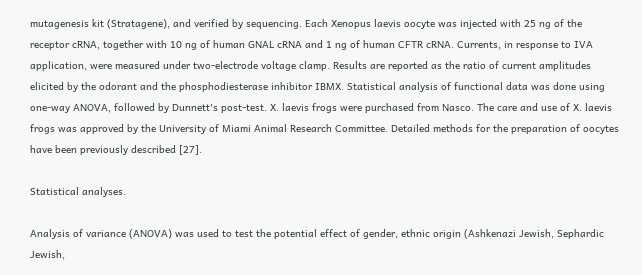mutagenesis kit (Stratagene), and verified by sequencing. Each Xenopus laevis oocyte was injected with 25 ng of the receptor cRNA, together with 10 ng of human GNAL cRNA and 1 ng of human CFTR cRNA. Currents, in response to IVA application, were measured under two-electrode voltage clamp. Results are reported as the ratio of current amplitudes elicited by the odorant and the phosphodiesterase inhibitor IBMX. Statistical analysis of functional data was done using one-way ANOVA, followed by Dunnett's post-test. X. laevis frogs were purchased from Nasco. The care and use of X. laevis frogs was approved by the University of Miami Animal Research Committee. Detailed methods for the preparation of oocytes have been previously described [27].

Statistical analyses.

Analysis of variance (ANOVA) was used to test the potential effect of gender, ethnic origin (Ashkenazi Jewish, Sephardic Jewish,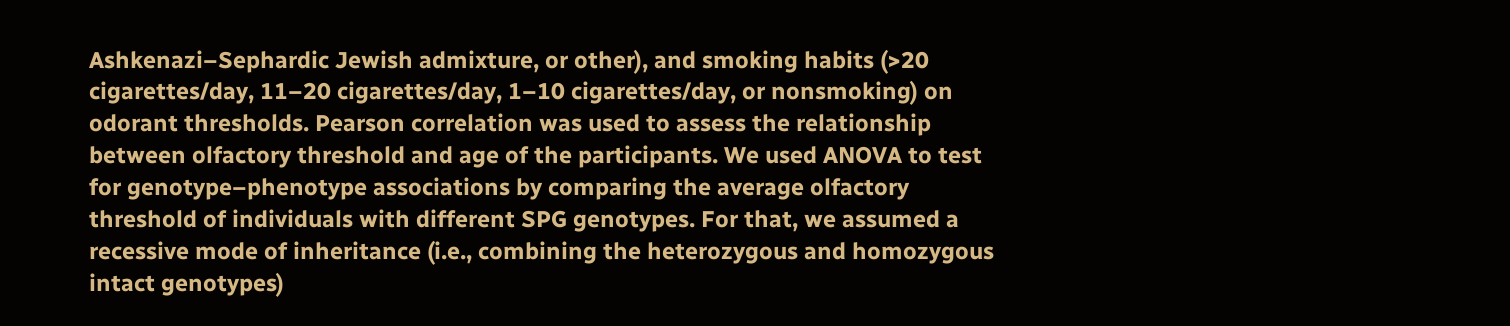Ashkenazi–Sephardic Jewish admixture, or other), and smoking habits (>20 cigarettes/day, 11–20 cigarettes/day, 1–10 cigarettes/day, or nonsmoking) on odorant thresholds. Pearson correlation was used to assess the relationship between olfactory threshold and age of the participants. We used ANOVA to test for genotype–phenotype associations by comparing the average olfactory threshold of individuals with different SPG genotypes. For that, we assumed a recessive mode of inheritance (i.e., combining the heterozygous and homozygous intact genotypes)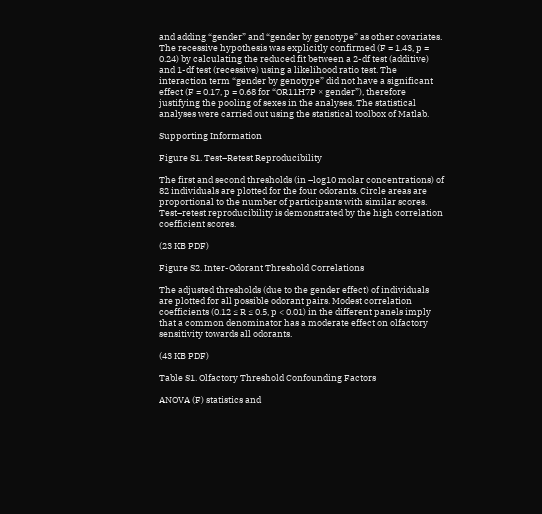and adding “gender” and “gender by genotype” as other covariates. The recessive hypothesis was explicitly confirmed (F = 1.43, p = 0.24) by calculating the reduced fit between a 2-df test (additive) and 1-df test (recessive) using a likelihood ratio test. The interaction term “gender by genotype” did not have a significant effect (F = 0.17, p = 0.68 for “OR11H7P × gender”), therefore justifying the pooling of sexes in the analyses. The statistical analyses were carried out using the statistical toolbox of Matlab.

Supporting Information

Figure S1. Test–Retest Reproducibility

The first and second thresholds (in –log10 molar concentrations) of 82 individuals are plotted for the four odorants. Circle areas are proportional to the number of participants with similar scores. Test–retest reproducibility is demonstrated by the high correlation coefficient scores.

(23 KB PDF)

Figure S2. Inter-Odorant Threshold Correlations

The adjusted thresholds (due to the gender effect) of individuals are plotted for all possible odorant pairs. Modest correlation coefficients (0.12 ≤ R ≤ 0.5, p < 0.01) in the different panels imply that a common denominator has a moderate effect on olfactory sensitivity towards all odorants.

(43 KB PDF)

Table S1. Olfactory Threshold Confounding Factors

ANOVA (F) statistics and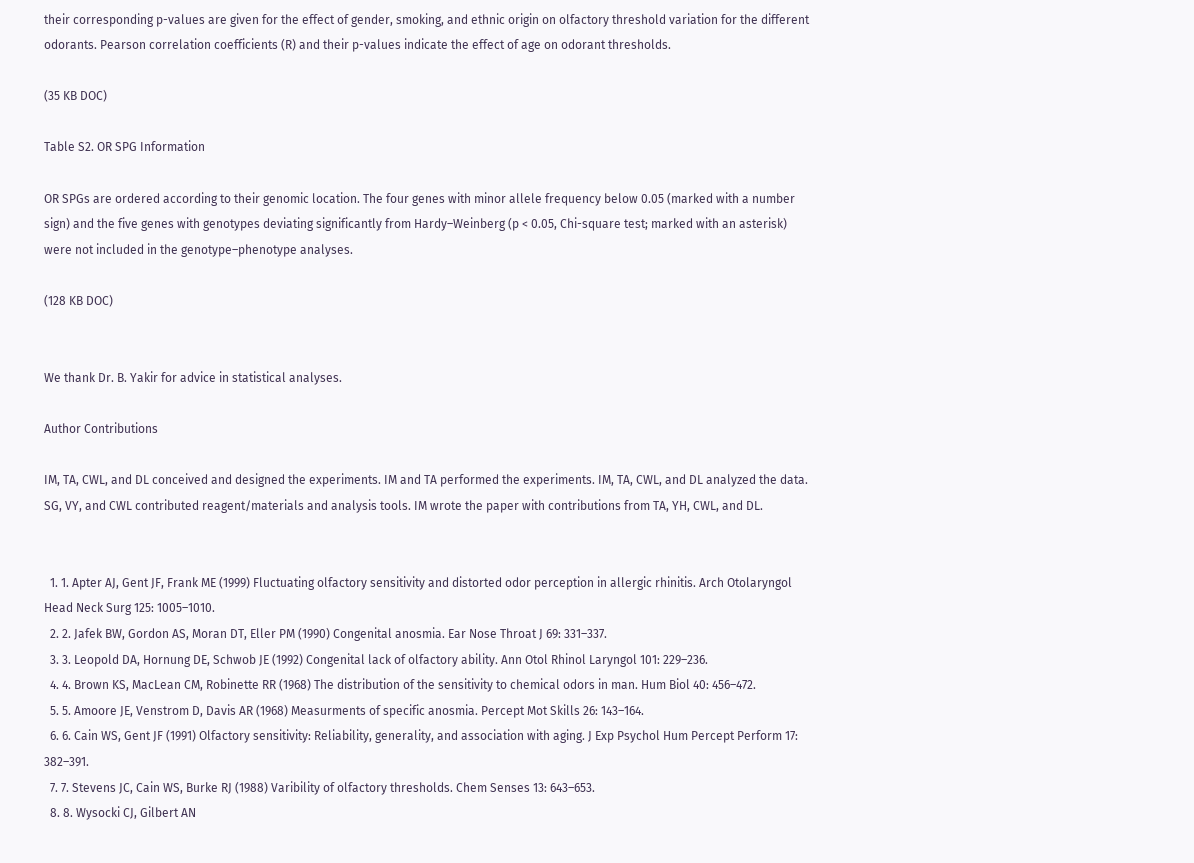their corresponding p-values are given for the effect of gender, smoking, and ethnic origin on olfactory threshold variation for the different odorants. Pearson correlation coefficients (R) and their p-values indicate the effect of age on odorant thresholds.

(35 KB DOC)

Table S2. OR SPG Information

OR SPGs are ordered according to their genomic location. The four genes with minor allele frequency below 0.05 (marked with a number sign) and the five genes with genotypes deviating significantly from Hardy–Weinberg (p < 0.05, Chi-square test; marked with an asterisk) were not included in the genotype–phenotype analyses.

(128 KB DOC)


We thank Dr. B. Yakir for advice in statistical analyses.

Author Contributions

IM, TA, CWL, and DL conceived and designed the experiments. IM and TA performed the experiments. IM, TA, CWL, and DL analyzed the data. SG, VY, and CWL contributed reagent/materials and analysis tools. IM wrote the paper with contributions from TA, YH, CWL, and DL.


  1. 1. Apter AJ, Gent JF, Frank ME (1999) Fluctuating olfactory sensitivity and distorted odor perception in allergic rhinitis. Arch Otolaryngol Head Neck Surg 125: 1005–1010.
  2. 2. Jafek BW, Gordon AS, Moran DT, Eller PM (1990) Congenital anosmia. Ear Nose Throat J 69: 331–337.
  3. 3. Leopold DA, Hornung DE, Schwob JE (1992) Congenital lack of olfactory ability. Ann Otol Rhinol Laryngol 101: 229–236.
  4. 4. Brown KS, MacLean CM, Robinette RR (1968) The distribution of the sensitivity to chemical odors in man. Hum Biol 40: 456–472.
  5. 5. Amoore JE, Venstrom D, Davis AR (1968) Measurments of specific anosmia. Percept Mot Skills 26: 143–164.
  6. 6. Cain WS, Gent JF (1991) Olfactory sensitivity: Reliability, generality, and association with aging. J Exp Psychol Hum Percept Perform 17: 382–391.
  7. 7. Stevens JC, Cain WS, Burke RJ (1988) Varibility of olfactory thresholds. Chem Senses 13: 643–653.
  8. 8. Wysocki CJ, Gilbert AN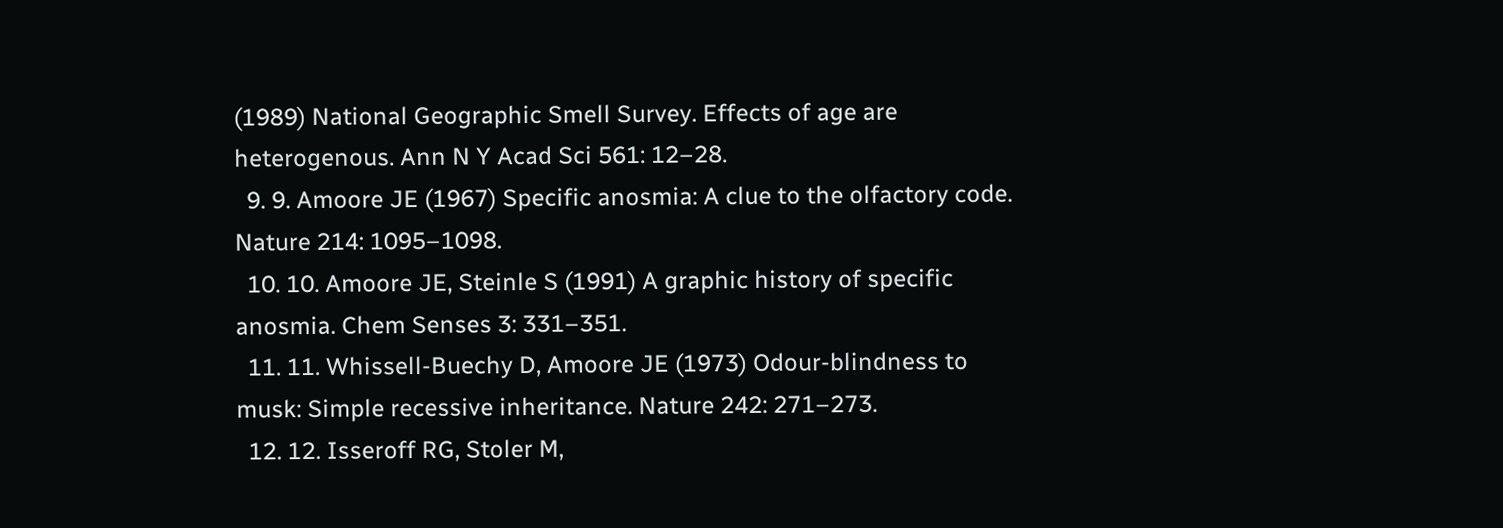(1989) National Geographic Smell Survey. Effects of age are heterogenous. Ann N Y Acad Sci 561: 12–28.
  9. 9. Amoore JE (1967) Specific anosmia: A clue to the olfactory code. Nature 214: 1095–1098.
  10. 10. Amoore JE, Steinle S (1991) A graphic history of specific anosmia. Chem Senses 3: 331–351.
  11. 11. Whissell-Buechy D, Amoore JE (1973) Odour-blindness to musk: Simple recessive inheritance. Nature 242: 271–273.
  12. 12. Isseroff RG, Stoler M,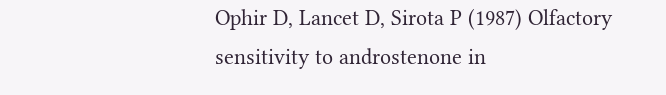Ophir D, Lancet D, Sirota P (1987) Olfactory sensitivity to androstenone in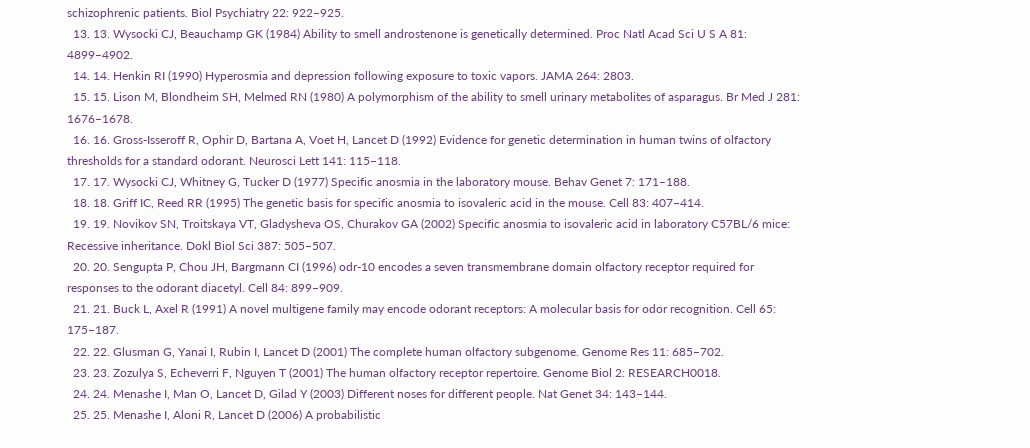schizophrenic patients. Biol Psychiatry 22: 922–925.
  13. 13. Wysocki CJ, Beauchamp GK (1984) Ability to smell androstenone is genetically determined. Proc Natl Acad Sci U S A 81: 4899–4902.
  14. 14. Henkin RI (1990) Hyperosmia and depression following exposure to toxic vapors. JAMA 264: 2803.
  15. 15. Lison M, Blondheim SH, Melmed RN (1980) A polymorphism of the ability to smell urinary metabolites of asparagus. Br Med J 281: 1676–1678.
  16. 16. Gross-Isseroff R, Ophir D, Bartana A, Voet H, Lancet D (1992) Evidence for genetic determination in human twins of olfactory thresholds for a standard odorant. Neurosci Lett 141: 115–118.
  17. 17. Wysocki CJ, Whitney G, Tucker D (1977) Specific anosmia in the laboratory mouse. Behav Genet 7: 171–188.
  18. 18. Griff IC, Reed RR (1995) The genetic basis for specific anosmia to isovaleric acid in the mouse. Cell 83: 407–414.
  19. 19. Novikov SN, Troitskaya VT, Gladysheva OS, Churakov GA (2002) Specific anosmia to isovaleric acid in laboratory C57BL/6 mice: Recessive inheritance. Dokl Biol Sci 387: 505–507.
  20. 20. Sengupta P, Chou JH, Bargmann CI (1996) odr-10 encodes a seven transmembrane domain olfactory receptor required for responses to the odorant diacetyl. Cell 84: 899–909.
  21. 21. Buck L, Axel R (1991) A novel multigene family may encode odorant receptors: A molecular basis for odor recognition. Cell 65: 175–187.
  22. 22. Glusman G, Yanai I, Rubin I, Lancet D (2001) The complete human olfactory subgenome. Genome Res 11: 685–702.
  23. 23. Zozulya S, Echeverri F, Nguyen T (2001) The human olfactory receptor repertoire. Genome Biol 2: RESEARCH0018.
  24. 24. Menashe I, Man O, Lancet D, Gilad Y (2003) Different noses for different people. Nat Genet 34: 143–144.
  25. 25. Menashe I, Aloni R, Lancet D (2006) A probabilistic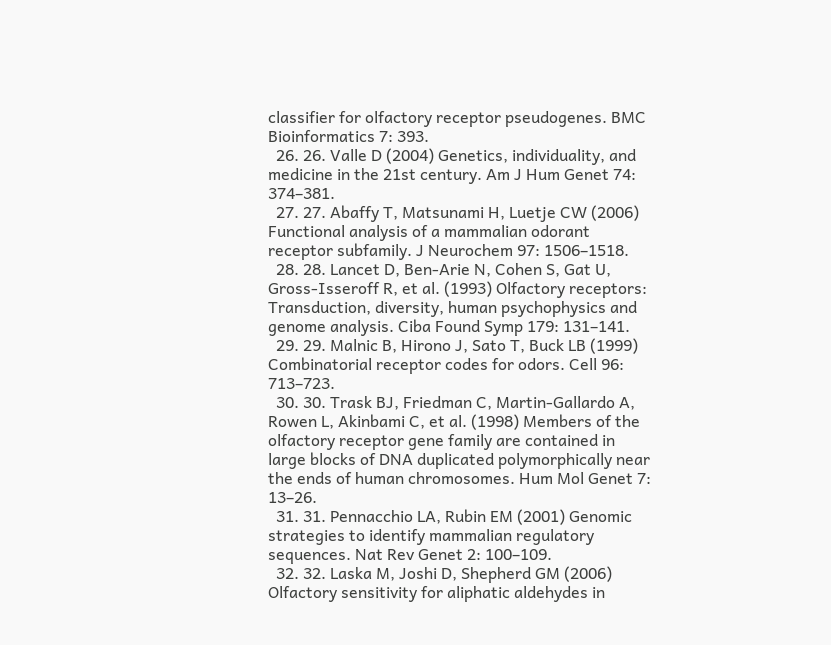classifier for olfactory receptor pseudogenes. BMC Bioinformatics 7: 393.
  26. 26. Valle D (2004) Genetics, individuality, and medicine in the 21st century. Am J Hum Genet 74: 374–381.
  27. 27. Abaffy T, Matsunami H, Luetje CW (2006) Functional analysis of a mammalian odorant receptor subfamily. J Neurochem 97: 1506–1518.
  28. 28. Lancet D, Ben-Arie N, Cohen S, Gat U, Gross-Isseroff R, et al. (1993) Olfactory receptors: Transduction, diversity, human psychophysics and genome analysis. Ciba Found Symp 179: 131–141.
  29. 29. Malnic B, Hirono J, Sato T, Buck LB (1999) Combinatorial receptor codes for odors. Cell 96: 713–723.
  30. 30. Trask BJ, Friedman C, Martin-Gallardo A, Rowen L, Akinbami C, et al. (1998) Members of the olfactory receptor gene family are contained in large blocks of DNA duplicated polymorphically near the ends of human chromosomes. Hum Mol Genet 7: 13–26.
  31. 31. Pennacchio LA, Rubin EM (2001) Genomic strategies to identify mammalian regulatory sequences. Nat Rev Genet 2: 100–109.
  32. 32. Laska M, Joshi D, Shepherd GM (2006) Olfactory sensitivity for aliphatic aldehydes in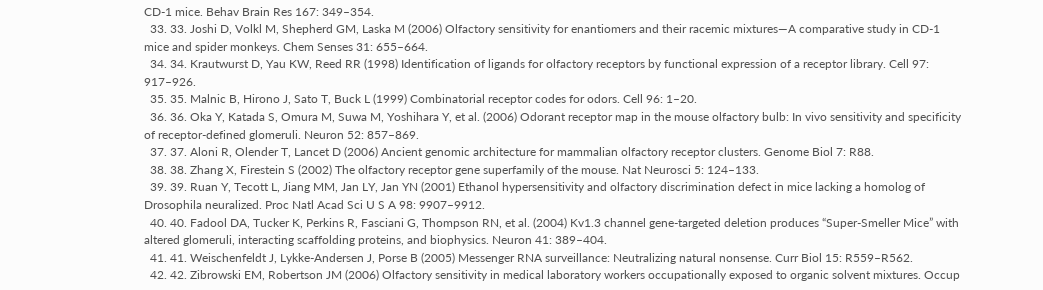CD-1 mice. Behav Brain Res 167: 349–354.
  33. 33. Joshi D, Volkl M, Shepherd GM, Laska M (2006) Olfactory sensitivity for enantiomers and their racemic mixtures—A comparative study in CD-1 mice and spider monkeys. Chem Senses 31: 655–664.
  34. 34. Krautwurst D, Yau KW, Reed RR (1998) Identification of ligands for olfactory receptors by functional expression of a receptor library. Cell 97: 917–926.
  35. 35. Malnic B, Hirono J, Sato T, Buck L (1999) Combinatorial receptor codes for odors. Cell 96: 1–20.
  36. 36. Oka Y, Katada S, Omura M, Suwa M, Yoshihara Y, et al. (2006) Odorant receptor map in the mouse olfactory bulb: In vivo sensitivity and specificity of receptor-defined glomeruli. Neuron 52: 857–869.
  37. 37. Aloni R, Olender T, Lancet D (2006) Ancient genomic architecture for mammalian olfactory receptor clusters. Genome Biol 7: R88.
  38. 38. Zhang X, Firestein S (2002) The olfactory receptor gene superfamily of the mouse. Nat Neurosci 5: 124–133.
  39. 39. Ruan Y, Tecott L, Jiang MM, Jan LY, Jan YN (2001) Ethanol hypersensitivity and olfactory discrimination defect in mice lacking a homolog of Drosophila neuralized. Proc Natl Acad Sci U S A 98: 9907–9912.
  40. 40. Fadool DA, Tucker K, Perkins R, Fasciani G, Thompson RN, et al. (2004) Kv1.3 channel gene-targeted deletion produces “Super-Smeller Mice” with altered glomeruli, interacting scaffolding proteins, and biophysics. Neuron 41: 389–404.
  41. 41. Weischenfeldt J, Lykke-Andersen J, Porse B (2005) Messenger RNA surveillance: Neutralizing natural nonsense. Curr Biol 15: R559–R562.
  42. 42. Zibrowski EM, Robertson JM (2006) Olfactory sensitivity in medical laboratory workers occupationally exposed to organic solvent mixtures. Occup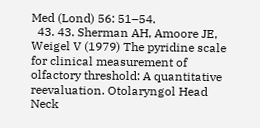Med (Lond) 56: 51–54.
  43. 43. Sherman AH, Amoore JE, Weigel V (1979) The pyridine scale for clinical measurement of olfactory threshold: A quantitative reevaluation. Otolaryngol Head Neck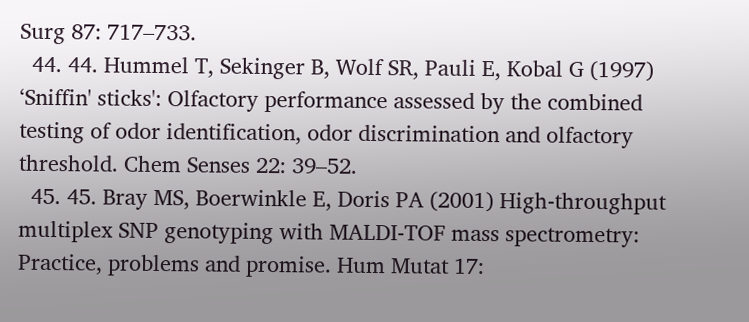Surg 87: 717–733.
  44. 44. Hummel T, Sekinger B, Wolf SR, Pauli E, Kobal G (1997) ‘Sniffin' sticks': Olfactory performance assessed by the combined testing of odor identification, odor discrimination and olfactory threshold. Chem Senses 22: 39–52.
  45. 45. Bray MS, Boerwinkle E, Doris PA (2001) High-throughput multiplex SNP genotyping with MALDI-TOF mass spectrometry: Practice, problems and promise. Hum Mutat 17: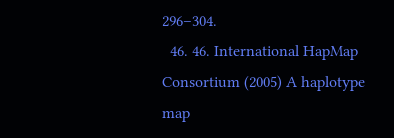296–304.
  46. 46. International HapMap Consortium (2005) A haplotype map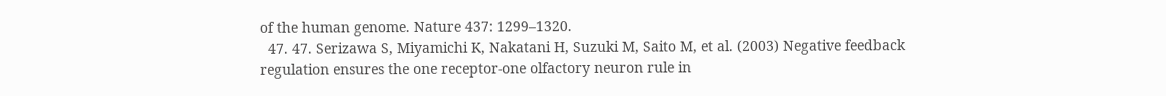of the human genome. Nature 437: 1299–1320.
  47. 47. Serizawa S, Miyamichi K, Nakatani H, Suzuki M, Saito M, et al. (2003) Negative feedback regulation ensures the one receptor-one olfactory neuron rule in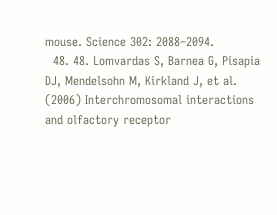mouse. Science 302: 2088–2094.
  48. 48. Lomvardas S, Barnea G, Pisapia DJ, Mendelsohn M, Kirkland J, et al. (2006) Interchromosomal interactions and olfactory receptor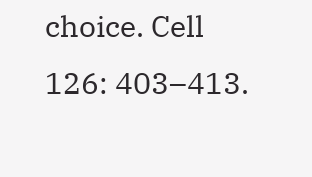choice. Cell 126: 403–413.